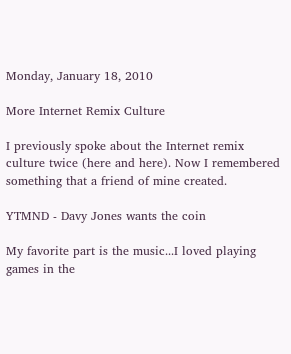Monday, January 18, 2010

More Internet Remix Culture

I previously spoke about the Internet remix culture twice (here and here). Now I remembered something that a friend of mine created.

YTMND - Davy Jones wants the coin

My favorite part is the music...I loved playing games in the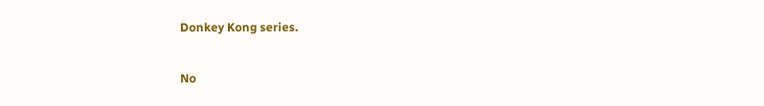Donkey Kong series.

No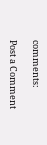comments:

Post a Comment